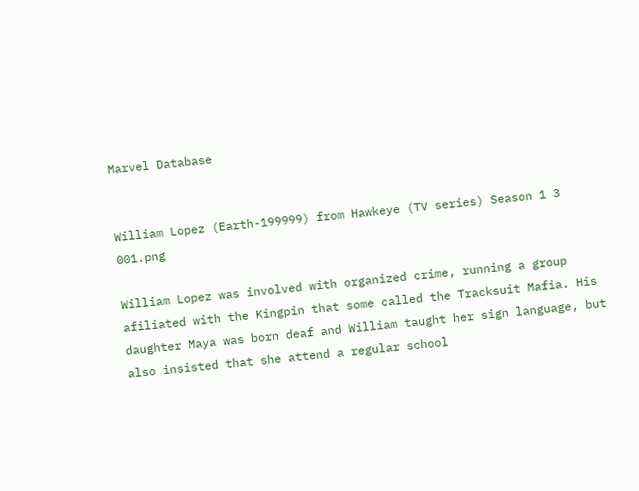Marvel Database


William Lopez (Earth-199999) from Hawkeye (TV series) Season 1 3 001.png

William Lopez was involved with organized crime, running a group afiliated with the Kingpin that some called the Tracksuit Mafia. His daughter Maya was born deaf and William taught her sign language, but also insisted that she attend a regular school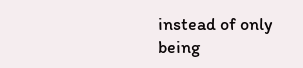instead of only being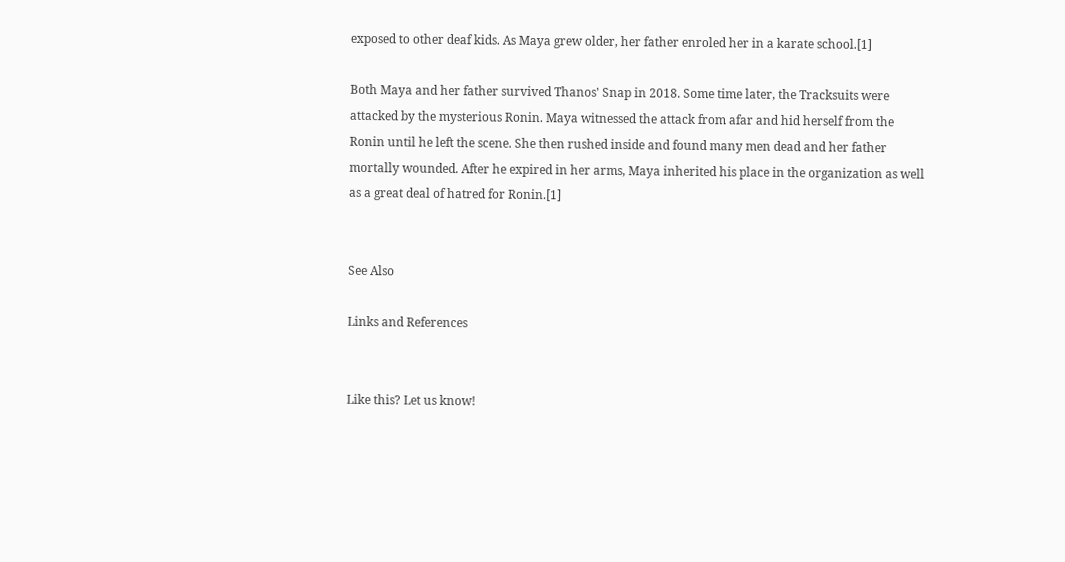exposed to other deaf kids. As Maya grew older, her father enroled her in a karate school.[1]

Both Maya and her father survived Thanos' Snap in 2018. Some time later, the Tracksuits were attacked by the mysterious Ronin. Maya witnessed the attack from afar and hid herself from the Ronin until he left the scene. She then rushed inside and found many men dead and her father mortally wounded. After he expired in her arms, Maya inherited his place in the organization as well as a great deal of hatred for Ronin.[1]


See Also

Links and References


Like this? Let us know!